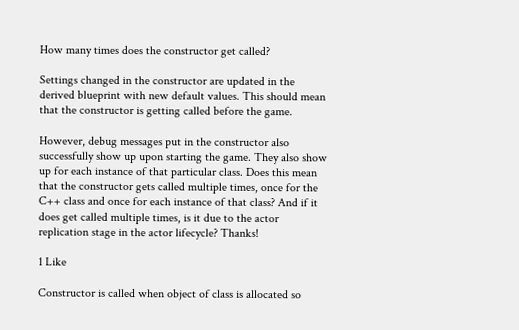How many times does the constructor get called?

Settings changed in the constructor are updated in the derived blueprint with new default values. This should mean that the constructor is getting called before the game.

However, debug messages put in the constructor also successfully show up upon starting the game. They also show up for each instance of that particular class. Does this mean that the constructor gets called multiple times, once for the C++ class and once for each instance of that class? And if it does get called multiple times, is it due to the actor replication stage in the actor lifecycle? Thanks!

1 Like

Constructor is called when object of class is allocated so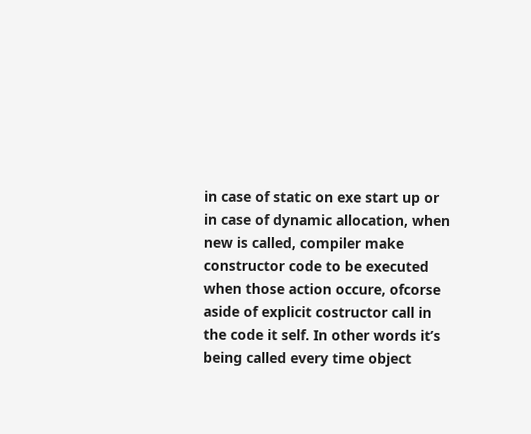in case of static on exe start up or in case of dynamic allocation, when new is called, compiler make constructor code to be executed when those action occure, ofcorse aside of explicit costructor call in the code it self. In other words it’s being called every time object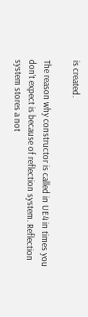is created.

The reason why constructor is called in UE4 in times you don’t expect is because of reflection system. Reflection system stores a not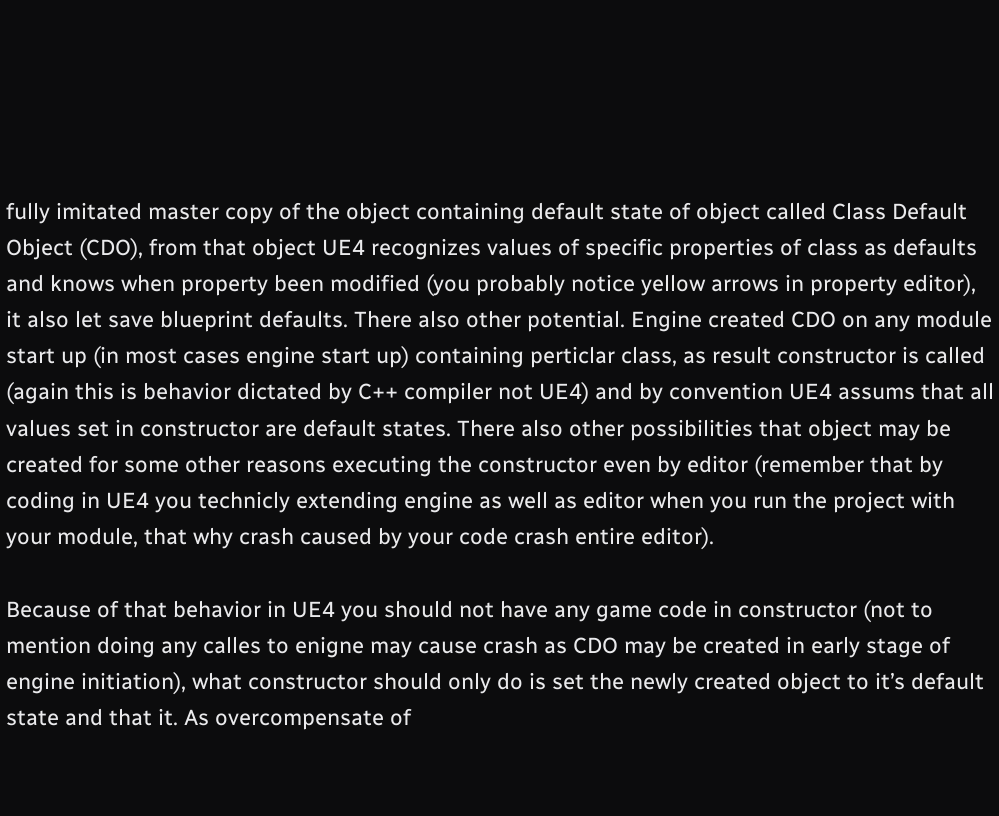fully imitated master copy of the object containing default state of object called Class Default Object (CDO), from that object UE4 recognizes values of specific properties of class as defaults and knows when property been modified (you probably notice yellow arrows in property editor), it also let save blueprint defaults. There also other potential. Engine created CDO on any module start up (in most cases engine start up) containing perticlar class, as result constructor is called (again this is behavior dictated by C++ compiler not UE4) and by convention UE4 assums that all values set in constructor are default states. There also other possibilities that object may be created for some other reasons executing the constructor even by editor (remember that by coding in UE4 you technicly extending engine as well as editor when you run the project with your module, that why crash caused by your code crash entire editor).

Because of that behavior in UE4 you should not have any game code in constructor (not to mention doing any calles to enigne may cause crash as CDO may be created in early stage of engine initiation), what constructor should only do is set the newly created object to it’s default state and that it. As overcompensate of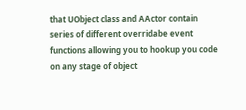that UObject class and AActor contain series of different overridabe event functions allowing you to hookup you code on any stage of object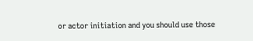or actor initiation and you should use those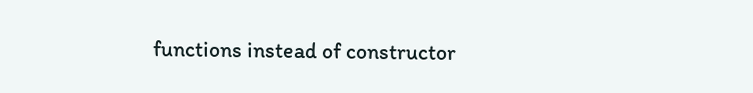functions instead of constructor